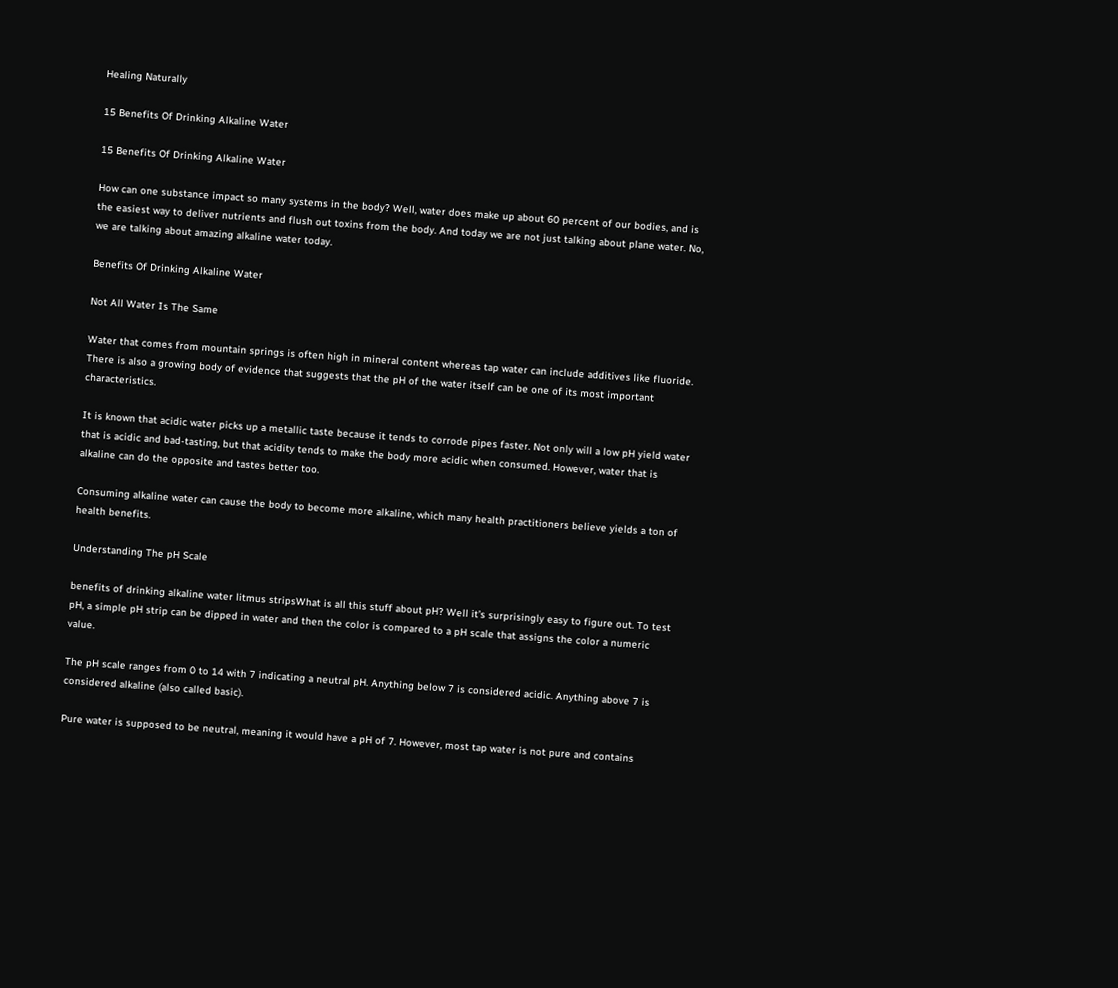Healing Naturally

15 Benefits Of Drinking Alkaline Water

15 Benefits Of Drinking Alkaline Water

How can one substance impact so many systems in the body? Well, water does make up about 60 percent of our bodies, and is the easiest way to deliver nutrients and flush out toxins from the body. And today we are not just talking about plane water. No, we are talking about amazing alkaline water today.

Benefits Of Drinking Alkaline Water

Not All Water Is The Same

Water that comes from mountain springs is often high in mineral content whereas tap water can include additives like fluoride. There is also a growing body of evidence that suggests that the pH of the water itself can be one of its most important characteristics.

It is known that acidic water picks up a metallic taste because it tends to corrode pipes faster. Not only will a low pH yield water that is acidic and bad-tasting, but that acidity tends to make the body more acidic when consumed. However, water that is alkaline can do the opposite and tastes better too.

Consuming alkaline water can cause the body to become more alkaline, which many health practitioners believe yields a ton of health benefits.

Understanding The pH Scale

benefits of drinking alkaline water litmus stripsWhat is all this stuff about pH? Well it’s surprisingly easy to figure out. To test pH, a simple pH strip can be dipped in water and then the color is compared to a pH scale that assigns the color a numeric value.

The pH scale ranges from 0 to 14 with 7 indicating a neutral pH. Anything below 7 is considered acidic. Anything above 7 is considered alkaline (also called basic).

Pure water is supposed to be neutral, meaning it would have a pH of 7. However, most tap water is not pure and contains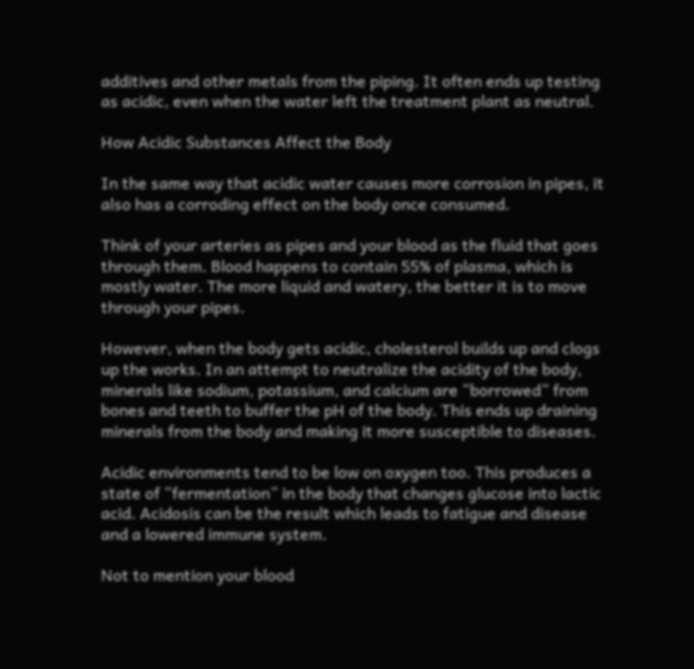additives and other metals from the piping. It often ends up testing as acidic, even when the water left the treatment plant as neutral.

How Acidic Substances Affect the Body

In the same way that acidic water causes more corrosion in pipes, it also has a corroding effect on the body once consumed.

Think of your arteries as pipes and your blood as the fluid that goes through them. Blood happens to contain 55% of plasma, which is mostly water. The more liquid and watery, the better it is to move through your pipes.

However, when the body gets acidic, cholesterol builds up and clogs up the works. In an attempt to neutralize the acidity of the body, minerals like sodium, potassium, and calcium are “borrowed” from bones and teeth to buffer the pH of the body. This ends up draining minerals from the body and making it more susceptible to diseases.

Acidic environments tend to be low on oxygen too. This produces a state of “fermentation” in the body that changes glucose into lactic acid. Acidosis can be the result which leads to fatigue and disease and a lowered immune system.

Not to mention your blood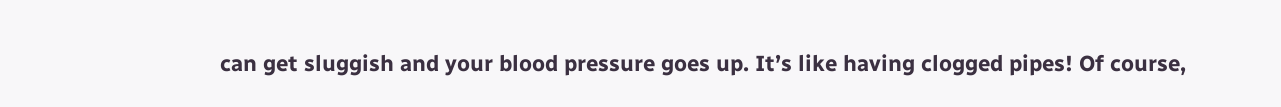can get sluggish and your blood pressure goes up. It’s like having clogged pipes! Of course,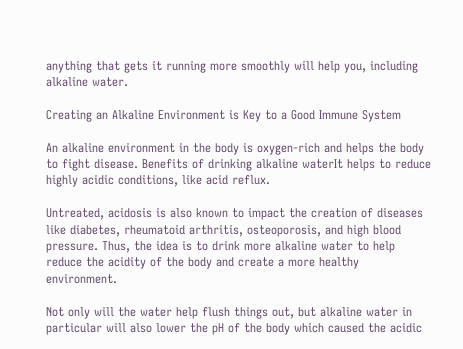anything that gets it running more smoothly will help you, including alkaline water.

Creating an Alkaline Environment is Key to a Good Immune System

An alkaline environment in the body is oxygen-rich and helps the body to fight disease. Benefits of drinking alkaline waterIt helps to reduce highly acidic conditions, like acid reflux.

Untreated, acidosis is also known to impact the creation of diseases like diabetes, rheumatoid arthritis, osteoporosis, and high blood pressure. Thus, the idea is to drink more alkaline water to help reduce the acidity of the body and create a more healthy environment.

Not only will the water help flush things out, but alkaline water in particular will also lower the pH of the body which caused the acidic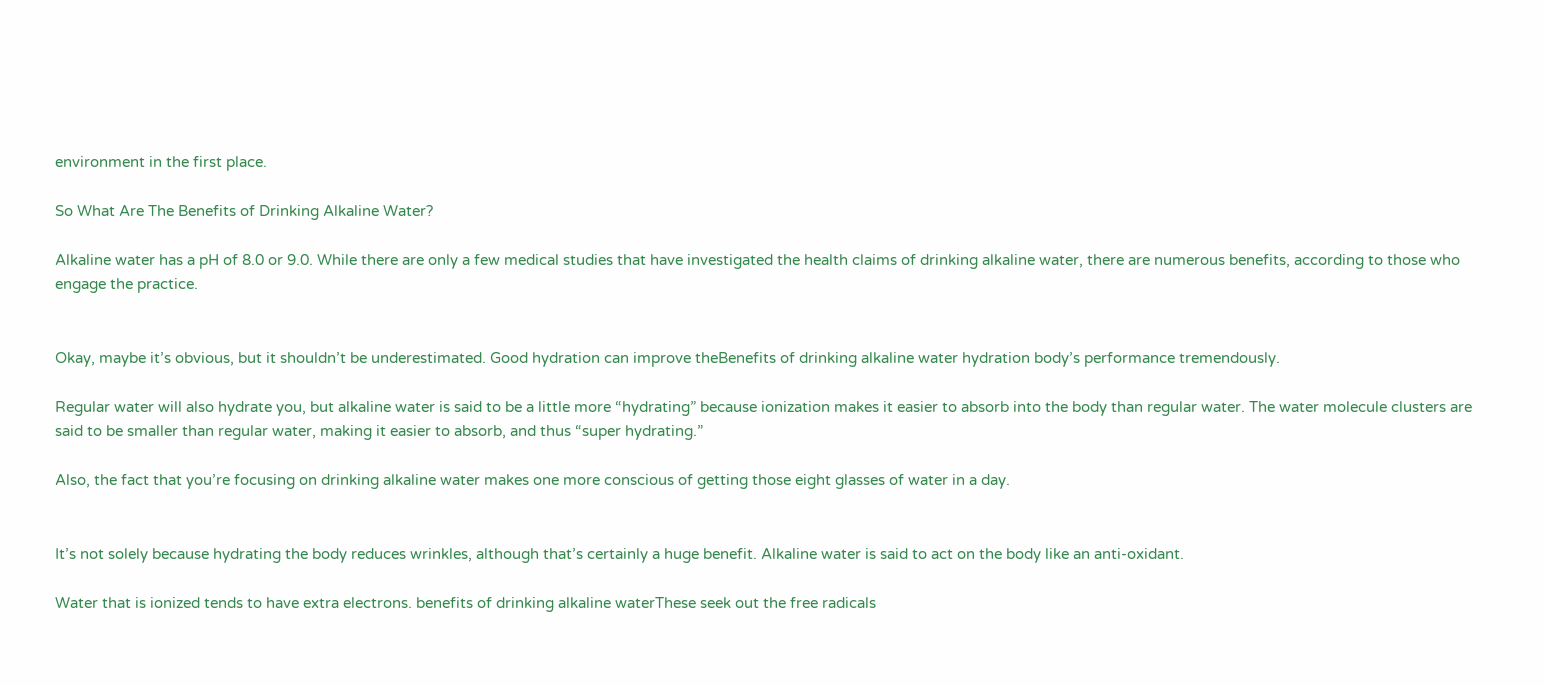environment in the first place.

So What Are The Benefits of Drinking Alkaline Water?

Alkaline water has a pH of 8.0 or 9.0. While there are only a few medical studies that have investigated the health claims of drinking alkaline water, there are numerous benefits, according to those who engage the practice.


Okay, maybe it’s obvious, but it shouldn’t be underestimated. Good hydration can improve theBenefits of drinking alkaline water hydration body’s performance tremendously.

Regular water will also hydrate you, but alkaline water is said to be a little more “hydrating” because ionization makes it easier to absorb into the body than regular water. The water molecule clusters are said to be smaller than regular water, making it easier to absorb, and thus “super hydrating.”

Also, the fact that you’re focusing on drinking alkaline water makes one more conscious of getting those eight glasses of water in a day.


It’s not solely because hydrating the body reduces wrinkles, although that’s certainly a huge benefit. Alkaline water is said to act on the body like an anti-oxidant.

Water that is ionized tends to have extra electrons. benefits of drinking alkaline waterThese seek out the free radicals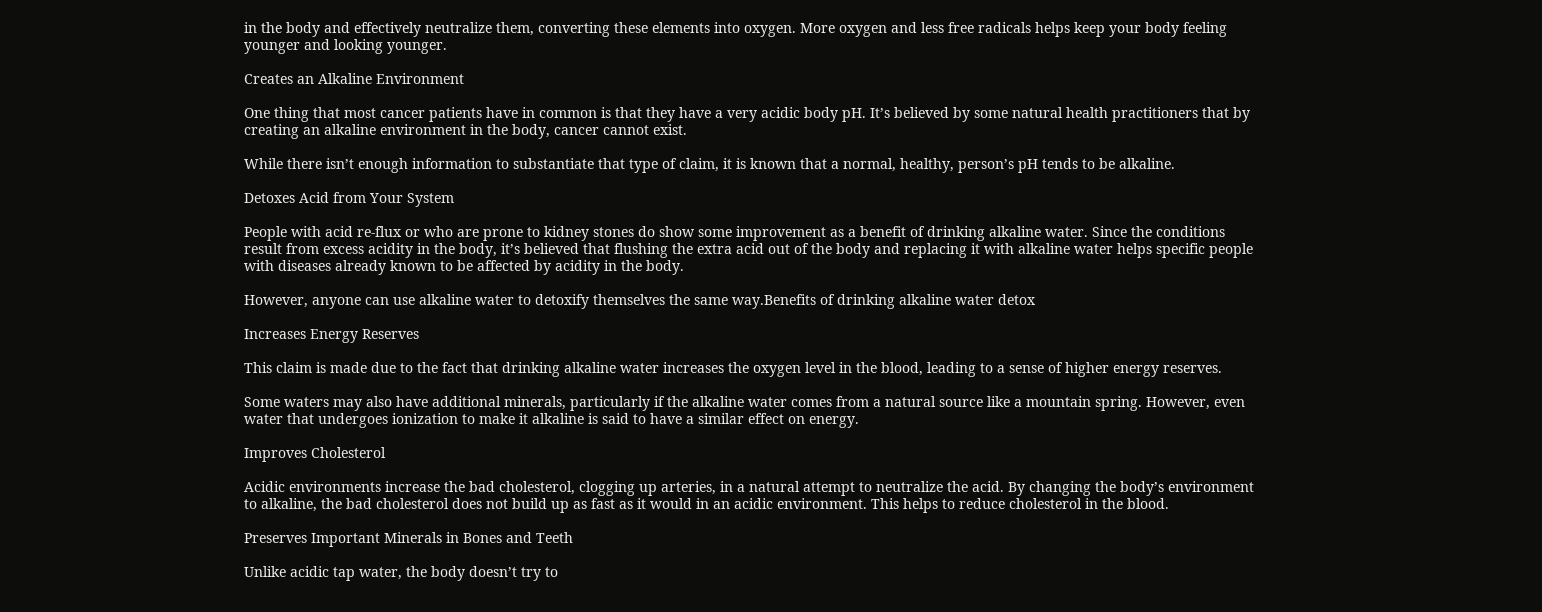in the body and effectively neutralize them, converting these elements into oxygen. More oxygen and less free radicals helps keep your body feeling younger and looking younger.

Creates an Alkaline Environment

One thing that most cancer patients have in common is that they have a very acidic body pH. It’s believed by some natural health practitioners that by creating an alkaline environment in the body, cancer cannot exist.

While there isn’t enough information to substantiate that type of claim, it is known that a normal, healthy, person’s pH tends to be alkaline.

Detoxes Acid from Your System

People with acid re-flux or who are prone to kidney stones do show some improvement as a benefit of drinking alkaline water. Since the conditions result from excess acidity in the body, it’s believed that flushing the extra acid out of the body and replacing it with alkaline water helps specific people with diseases already known to be affected by acidity in the body.

However, anyone can use alkaline water to detoxify themselves the same way.Benefits of drinking alkaline water detox

Increases Energy Reserves

This claim is made due to the fact that drinking alkaline water increases the oxygen level in the blood, leading to a sense of higher energy reserves.

Some waters may also have additional minerals, particularly if the alkaline water comes from a natural source like a mountain spring. However, even water that undergoes ionization to make it alkaline is said to have a similar effect on energy.

Improves Cholesterol

Acidic environments increase the bad cholesterol, clogging up arteries, in a natural attempt to neutralize the acid. By changing the body’s environment to alkaline, the bad cholesterol does not build up as fast as it would in an acidic environment. This helps to reduce cholesterol in the blood.

Preserves Important Minerals in Bones and Teeth

Unlike acidic tap water, the body doesn’t try to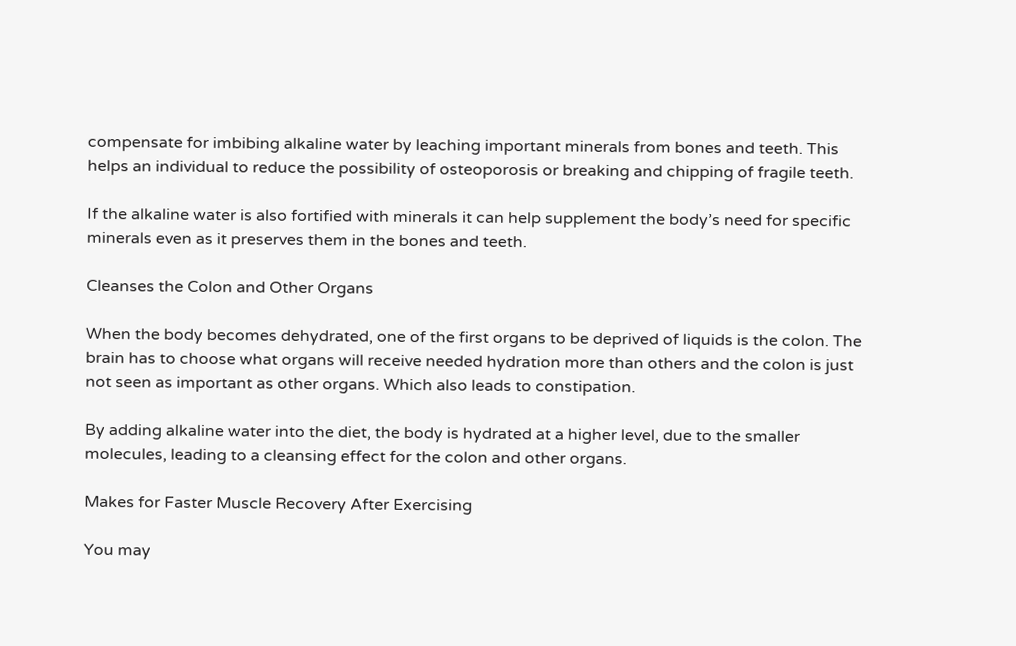compensate for imbibing alkaline water by leaching important minerals from bones and teeth. This helps an individual to reduce the possibility of osteoporosis or breaking and chipping of fragile teeth.

If the alkaline water is also fortified with minerals it can help supplement the body’s need for specific minerals even as it preserves them in the bones and teeth.

Cleanses the Colon and Other Organs

When the body becomes dehydrated, one of the first organs to be deprived of liquids is the colon. The brain has to choose what organs will receive needed hydration more than others and the colon is just not seen as important as other organs. Which also leads to constipation.

By adding alkaline water into the diet, the body is hydrated at a higher level, due to the smaller molecules, leading to a cleansing effect for the colon and other organs.

Makes for Faster Muscle Recovery After Exercising

You may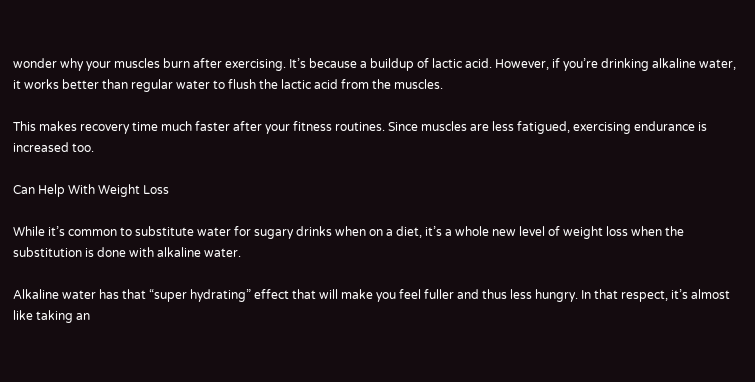wonder why your muscles burn after exercising. It’s because a buildup of lactic acid. However, if you’re drinking alkaline water, it works better than regular water to flush the lactic acid from the muscles.

This makes recovery time much faster after your fitness routines. Since muscles are less fatigued, exercising endurance is increased too.

Can Help With Weight Loss

While it’s common to substitute water for sugary drinks when on a diet, it’s a whole new level of weight loss when the substitution is done with alkaline water.

Alkaline water has that “super hydrating” effect that will make you feel fuller and thus less hungry. In that respect, it’s almost like taking an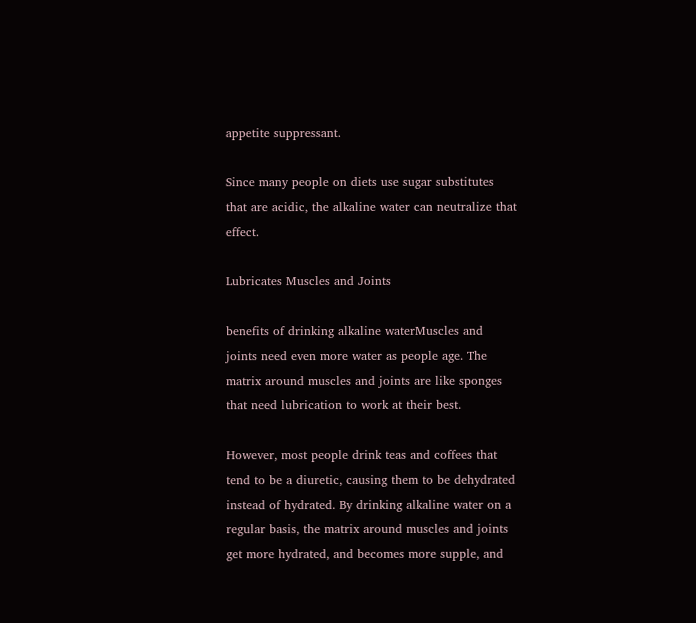appetite suppressant.

Since many people on diets use sugar substitutes that are acidic, the alkaline water can neutralize that effect.

Lubricates Muscles and Joints

benefits of drinking alkaline waterMuscles and joints need even more water as people age. The matrix around muscles and joints are like sponges that need lubrication to work at their best.

However, most people drink teas and coffees that tend to be a diuretic, causing them to be dehydrated instead of hydrated. By drinking alkaline water on a regular basis, the matrix around muscles and joints get more hydrated, and becomes more supple, and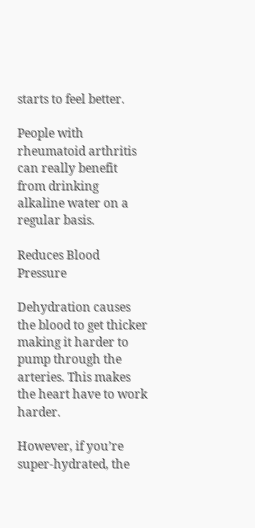starts to feel better.

People with rheumatoid arthritis can really benefit from drinking alkaline water on a regular basis.

Reduces Blood Pressure

Dehydration causes the blood to get thicker making it harder to pump through the arteries. This makes the heart have to work harder.

However, if you’re super-hydrated, the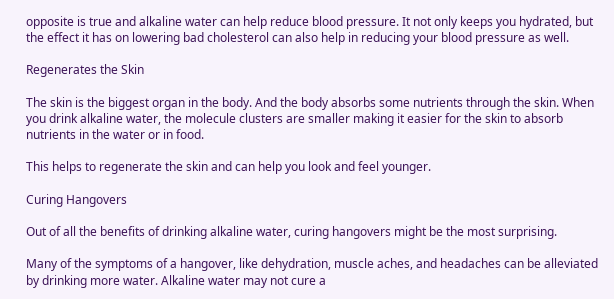opposite is true and alkaline water can help reduce blood pressure. It not only keeps you hydrated, but the effect it has on lowering bad cholesterol can also help in reducing your blood pressure as well.

Regenerates the Skin

The skin is the biggest organ in the body. And the body absorbs some nutrients through the skin. When you drink alkaline water, the molecule clusters are smaller making it easier for the skin to absorb nutrients in the water or in food.

This helps to regenerate the skin and can help you look and feel younger.

Curing Hangovers

Out of all the benefits of drinking alkaline water, curing hangovers might be the most surprising.

Many of the symptoms of a hangover, like dehydration, muscle aches, and headaches can be alleviated by drinking more water. Alkaline water may not cure a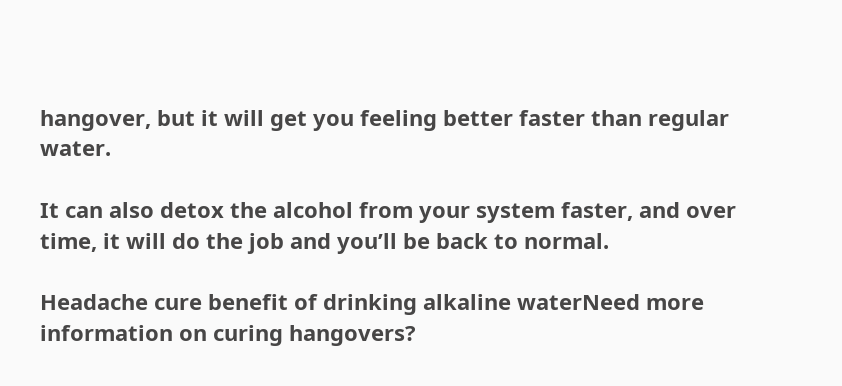hangover, but it will get you feeling better faster than regular water.

It can also detox the alcohol from your system faster, and over time, it will do the job and you’ll be back to normal.

Headache cure benefit of drinking alkaline waterNeed more information on curing hangovers?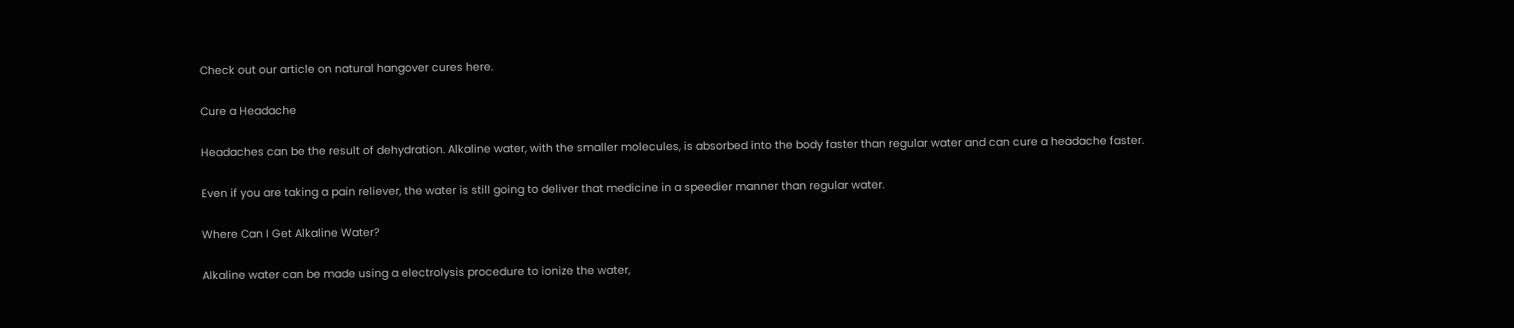Check out our article on natural hangover cures here.

Cure a Headache

Headaches can be the result of dehydration. Alkaline water, with the smaller molecules, is absorbed into the body faster than regular water and can cure a headache faster.

Even if you are taking a pain reliever, the water is still going to deliver that medicine in a speedier manner than regular water.

Where Can I Get Alkaline Water?

Alkaline water can be made using a electrolysis procedure to ionize the water,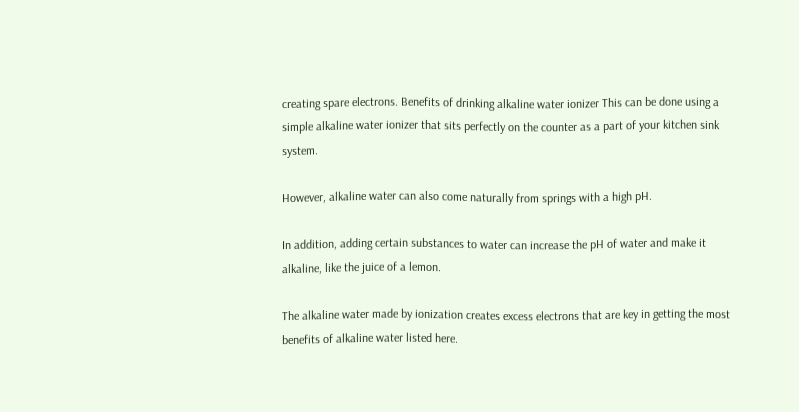creating spare electrons. Benefits of drinking alkaline water ionizer This can be done using a simple alkaline water ionizer that sits perfectly on the counter as a part of your kitchen sink system.

However, alkaline water can also come naturally from springs with a high pH.

In addition, adding certain substances to water can increase the pH of water and make it alkaline, like the juice of a lemon.

The alkaline water made by ionization creates excess electrons that are key in getting the most benefits of alkaline water listed here.